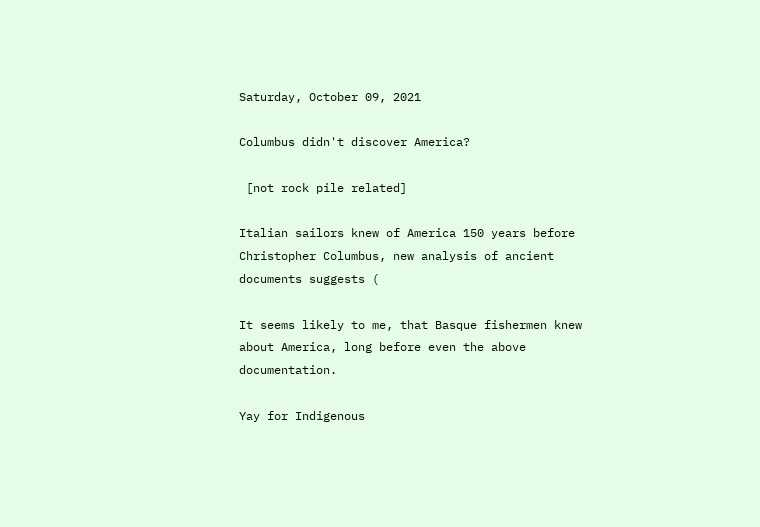Saturday, October 09, 2021

Columbus didn't discover America?

 [not rock pile related]

Italian sailors knew of America 150 years before Christopher Columbus, new analysis of ancient documents suggests (

It seems likely to me, that Basque fishermen knew about America, long before even the above documentation.

Yay for Indigenous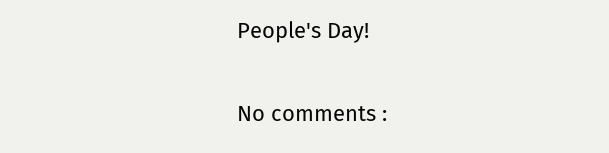People's Day!

No comments :